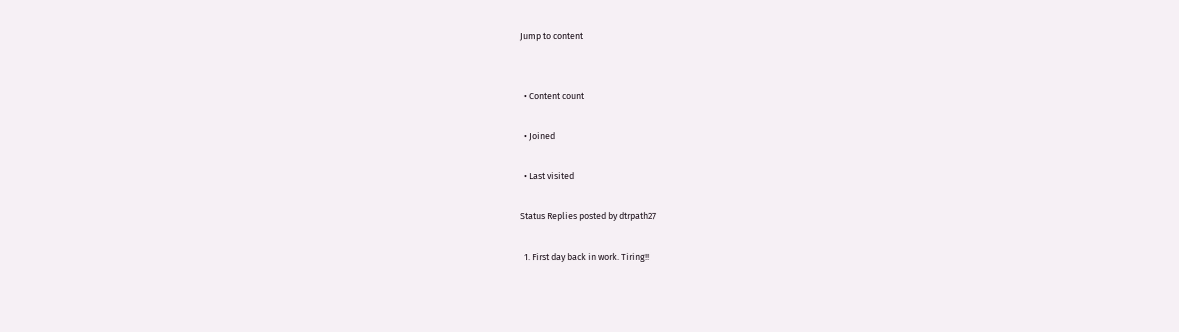Jump to content


  • Content count

  • Joined

  • Last visited

Status Replies posted by dtrpath27

  1. First day back in work. Tiring!!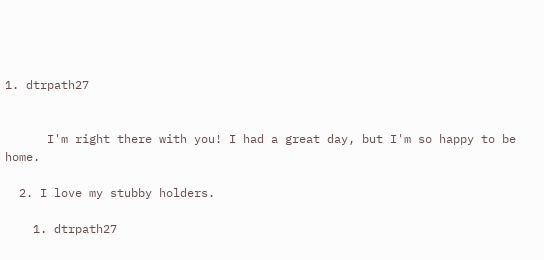1. dtrpath27


      I'm right there with you! I had a great day, but I'm so happy to be home.

  2. I love my stubby holders.

    1. dtrpath27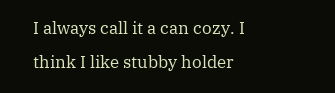I always call it a can cozy. I think I like stubby holder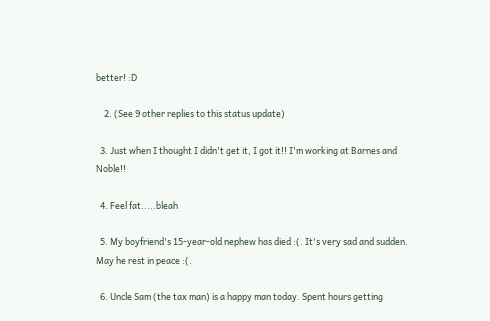better! :D

    2. (See 9 other replies to this status update)

  3. Just when I thought I didn't get it, I got it!! I'm working at Barnes and Noble!!

  4. Feel fat.....bleah

  5. My boyfriend's 15-year-old nephew has died :(. It's very sad and sudden. May he rest in peace :(.

  6. Uncle Sam (the tax man) is a happy man today. Spent hours getting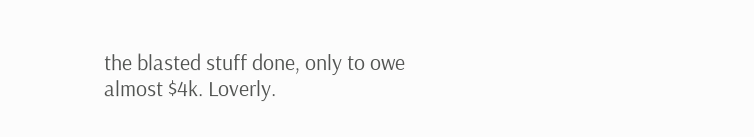the blasted stuff done, only to owe almost $4k. Loverly.